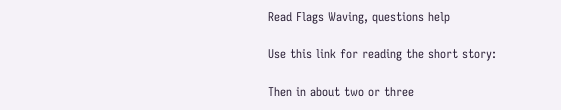Read Flags Waving, questions help

Use this link for reading the short story:

Then in about two or three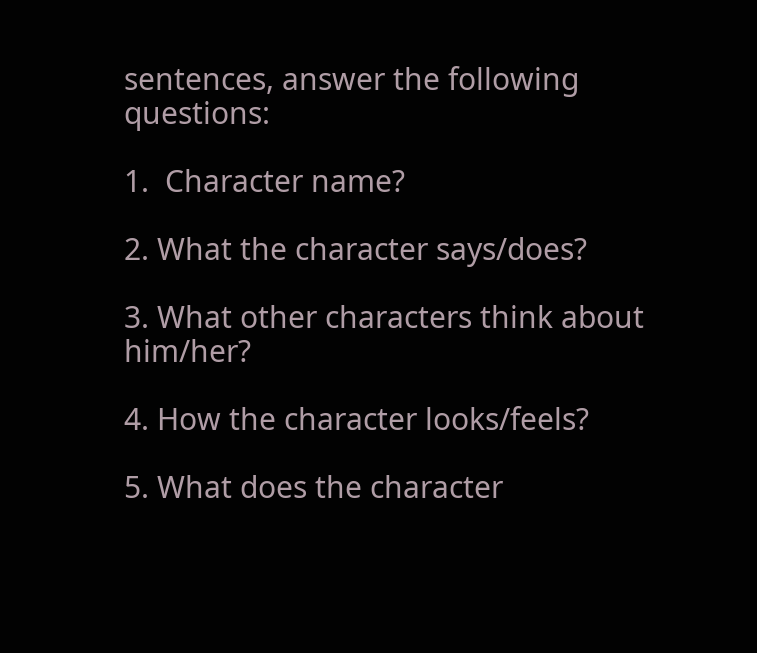sentences, answer the following questions:

1.  Character name?

2. What the character says/does?

3. What other characters think about him/her?

4. How the character looks/feels?

5. What does the character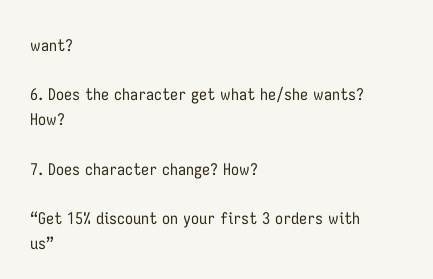want?

6. Does the character get what he/she wants? How?

7. Does character change? How?

“Get 15% discount on your first 3 orders with us”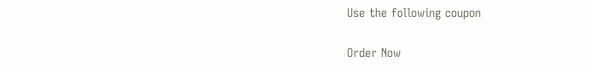Use the following coupon

Order Now